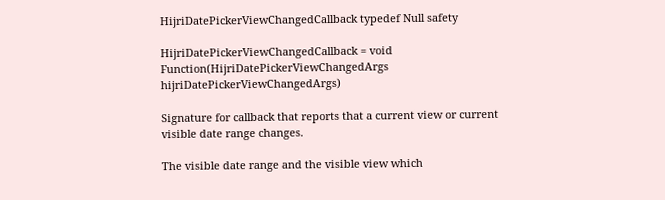HijriDatePickerViewChangedCallback typedef Null safety

HijriDatePickerViewChangedCallback = void Function(HijriDatePickerViewChangedArgs hijriDatePickerViewChangedArgs)

Signature for callback that reports that a current view or current visible date range changes.

The visible date range and the visible view which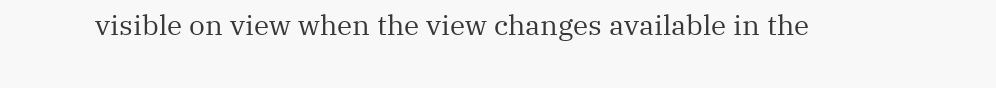visible on view when the view changes available in the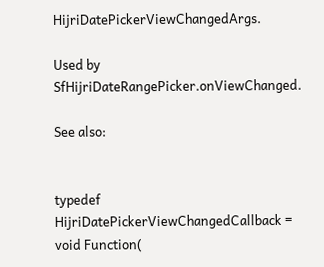HijriDatePickerViewChangedArgs.

Used by SfHijriDateRangePicker.onViewChanged.

See also:


typedef HijriDatePickerViewChangedCallback = void Function(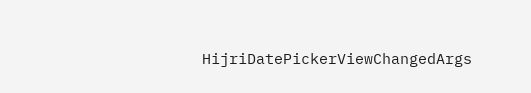HijriDatePickerViewChangedArgs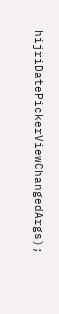hijriDatePickerViewChangedArgs);